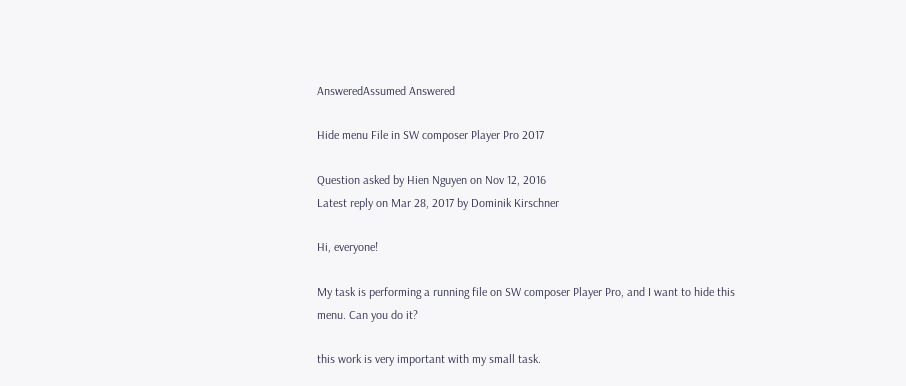AnsweredAssumed Answered

Hide menu File in SW composer Player Pro 2017

Question asked by Hien Nguyen on Nov 12, 2016
Latest reply on Mar 28, 2017 by Dominik Kirschner

Hi, everyone!

My task is performing a running file on SW composer Player Pro, and I want to hide this menu. Can you do it?

this work is very important with my small task.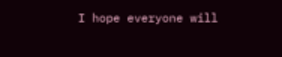I hope everyone will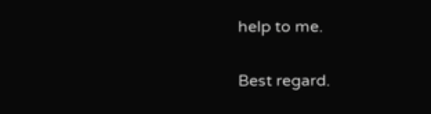help to me.

Best regard.